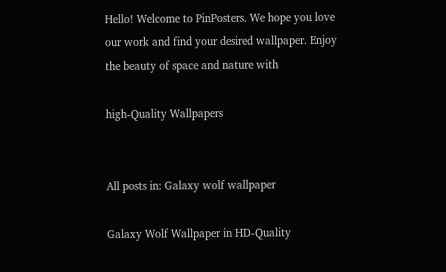Hello! Welcome to PinPosters. We hope you love our work and find your desired wallpaper. Enjoy the beauty of space and nature with

high-Quality Wallpapers


All posts in: Galaxy wolf wallpaper

Galaxy Wolf Wallpaper in HD-Quality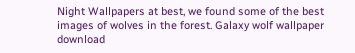Night Wallpapers at best, we found some of the best images of wolves in the forest. Galaxy wolf wallpaper download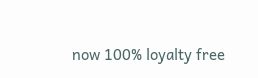now 100% loyalty free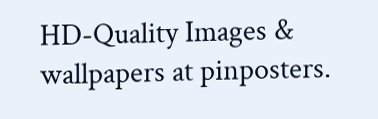HD-Quality Images & wallpapers at pinposters.